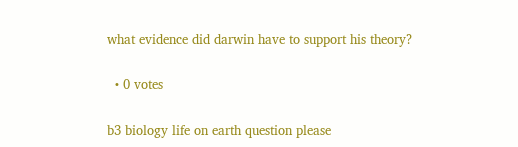what evidence did darwin have to support his theory?

  • 0 votes

b3 biology life on earth question please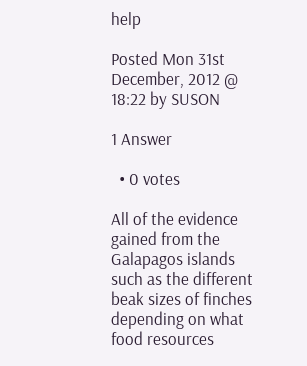help

Posted Mon 31st December, 2012 @ 18:22 by SUSON

1 Answer

  • 0 votes

All of the evidence gained from the Galapagos islands such as the different beak sizes of finches depending on what food resources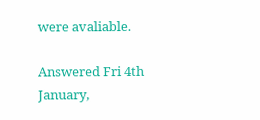were avaliable.

Answered Fri 4th January,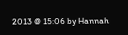2013 @ 15:06 by Hannah